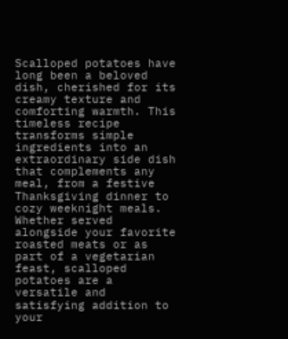Scalloped potatoes have long been a beloved dish, cherished for its creamy texture and comforting warmth. This timeless recipe transforms simple ingredients into an extraordinary side dish that complements any meal, from a festive Thanksgiving dinner to cozy weeknight meals. Whether served alongside your favorite roasted meats or as part of a vegetarian feast, scalloped potatoes are a versatile and satisfying addition to your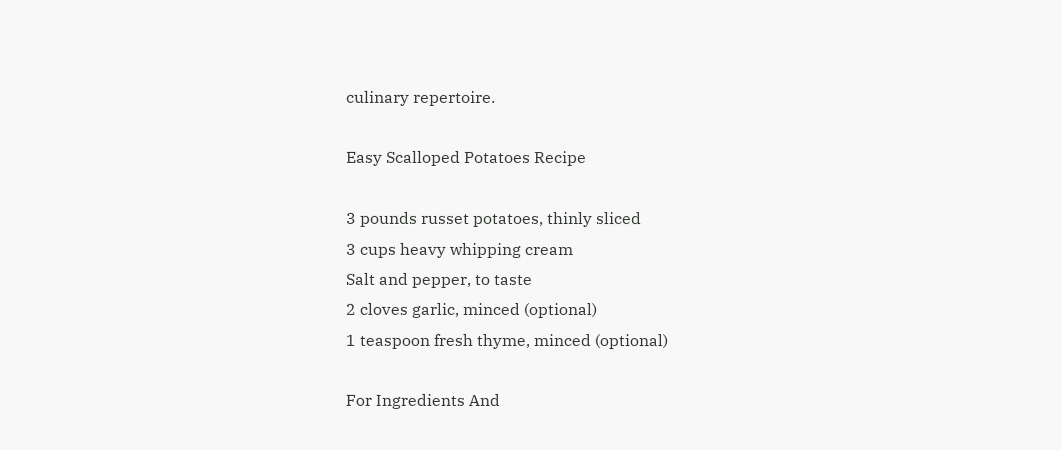culinary repertoire.

Easy Scalloped Potatoes Recipe

3 pounds russet potatoes, thinly sliced
3 cups heavy whipping cream
Salt and pepper, to taste
2 cloves garlic, minced (optional)
1 teaspoon fresh thyme, minced (optional)

For Ingredients And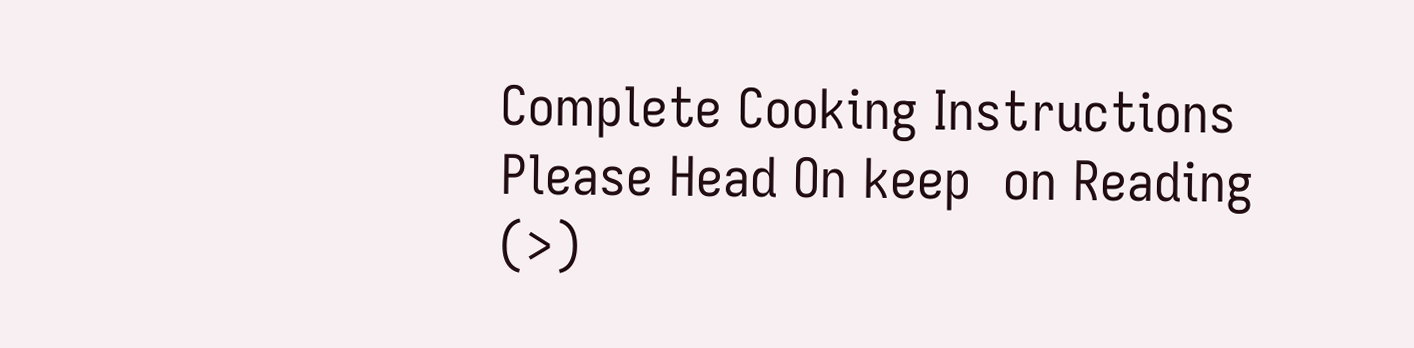Complete Cooking Instructions Please Head On keep  on Reading  (>)